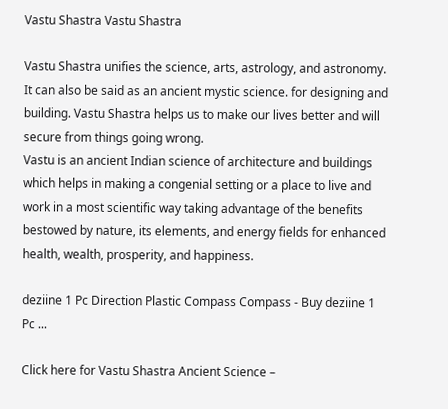Vastu Shastra Vastu Shastra

Vastu Shastra unifies the science, arts, astrology, and astronomy. It can also be said as an ancient mystic science. for designing and building. Vastu Shastra helps us to make our lives better and will secure from things going wrong.
Vastu is an ancient Indian science of architecture and buildings which helps in making a congenial setting or a place to live and work in a most scientific way taking advantage of the benefits bestowed by nature, its elements, and energy fields for enhanced health, wealth, prosperity, and happiness.

deziine 1 Pc Direction Plastic Compass Compass - Buy deziine 1 Pc ...

Click here for Vastu Shastra Ancient Science –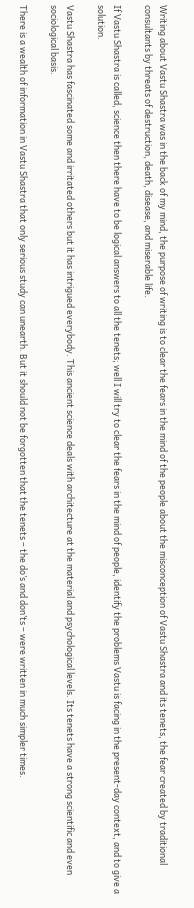Writing about Vastu Shastra was in the back of my mind, the purpose of writing is to clear the fears in the mind of the people about the misconception of Vastu Shastra and its tenets, the fear created by traditional consultants by threats of destruction, death, disease, and miserable life.

If Vastu Shastra is called, science then there have to be logical answers to all the tenets; well I will try to clear the fears in the mind of people, identify the problems Vastu is facing in the present-day context, and to give a solution.

Vastu Shastra has fascinated some and irritated others but it has intrigued everybody. This ancient science deals with architecture at the material and psychological levels. Its tenets have a strong scientific and even sociological basis.

There is a wealth of information in Vastu Shastra that only serious study can unearth. But it should not be forgotten that the tenets – the do’s and don’ts – were written in much simpler times.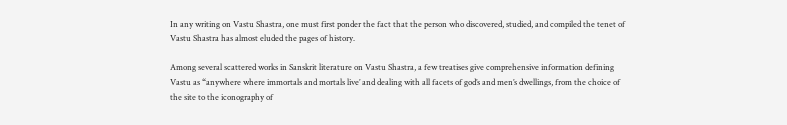In any writing on Vastu Shastra, one must first ponder the fact that the person who discovered, studied, and compiled the tenet of Vastu Shastra has almost eluded the pages of history.

Among several scattered works in Sanskrit literature on Vastu Shastra, a few treatises give comprehensive information defining Vastu as “anywhere where immortals and mortals live’ and dealing with all facets of god’s and men’s dwellings, from the choice of the site to the iconography of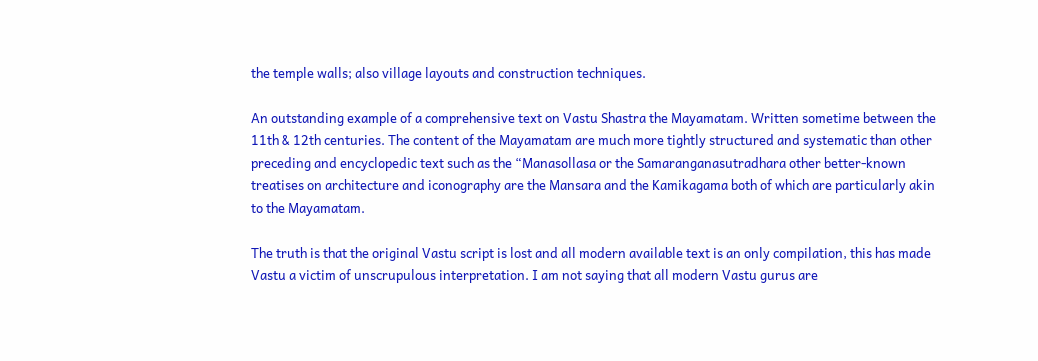the temple walls; also village layouts and construction techniques.

An outstanding example of a comprehensive text on Vastu Shastra the Mayamatam. Written sometime between the 11th & 12th centuries. The content of the Mayamatam are much more tightly structured and systematic than other preceding and encyclopedic text such as the “Manasollasa or the Samaranganasutradhara other better-known treatises on architecture and iconography are the Mansara and the Kamikagama both of which are particularly akin to the Mayamatam.

The truth is that the original Vastu script is lost and all modern available text is an only compilation, this has made Vastu a victim of unscrupulous interpretation. I am not saying that all modern Vastu gurus are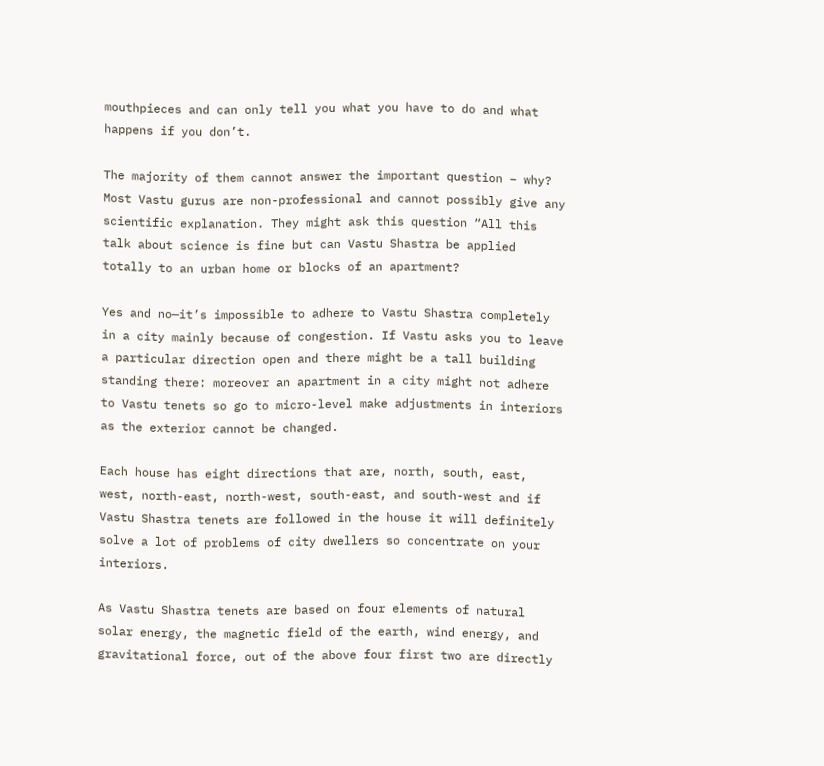mouthpieces and can only tell you what you have to do and what happens if you don’t.

The majority of them cannot answer the important question – why? Most Vastu gurus are non-professional and cannot possibly give any scientific explanation. They might ask this question “All this talk about science is fine but can Vastu Shastra be applied totally to an urban home or blocks of an apartment?

Yes and no—it’s impossible to adhere to Vastu Shastra completely in a city mainly because of congestion. If Vastu asks you to leave a particular direction open and there might be a tall building standing there: moreover an apartment in a city might not adhere to Vastu tenets so go to micro-level make adjustments in interiors as the exterior cannot be changed.

Each house has eight directions that are, north, south, east, west, north-east, north-west, south-east, and south-west and if Vastu Shastra tenets are followed in the house it will definitely solve a lot of problems of city dwellers so concentrate on your interiors.

As Vastu Shastra tenets are based on four elements of natural solar energy, the magnetic field of the earth, wind energy, and gravitational force, out of the above four first two are directly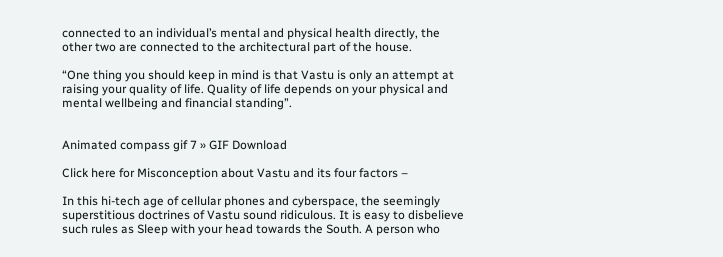connected to an individual’s mental and physical health directly, the other two are connected to the architectural part of the house.

“One thing you should keep in mind is that Vastu is only an attempt at raising your quality of life. Quality of life depends on your physical and mental wellbeing and financial standing”.


Animated compass gif 7 » GIF Download

Click here for Misconception about Vastu and its four factors –

In this hi-tech age of cellular phones and cyberspace, the seemingly superstitious doctrines of Vastu sound ridiculous. It is easy to disbelieve such rules as Sleep with your head towards the South. A person who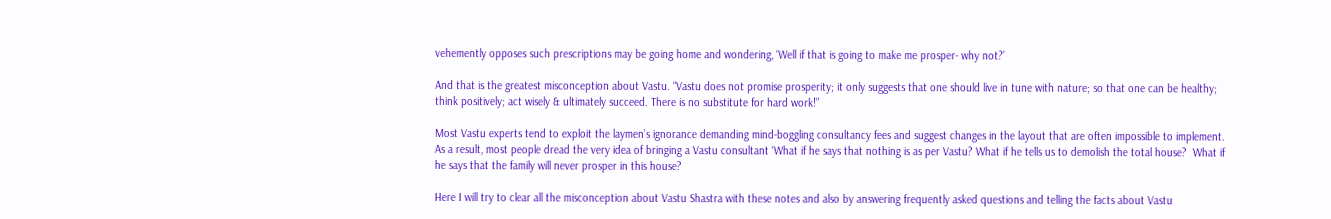vehemently opposes such prescriptions may be going home and wondering, ‘Well if that is going to make me prosper- why not?’

And that is the greatest misconception about Vastu. “Vastu does not promise prosperity; it only suggests that one should live in tune with nature; so that one can be healthy; think positively; act wisely & ultimately succeed. There is no substitute for hard work!”

Most Vastu experts tend to exploit the laymen’s ignorance demanding mind-boggling consultancy fees and suggest changes in the layout that are often impossible to implement. As a result, most people dread the very idea of bringing a Vastu consultant ‘What if he says that nothing is as per Vastu? What if he tells us to demolish the total house?  What if he says that the family will never prosper in this house?

Here I will try to clear all the misconception about Vastu Shastra with these notes and also by answering frequently asked questions and telling the facts about Vastu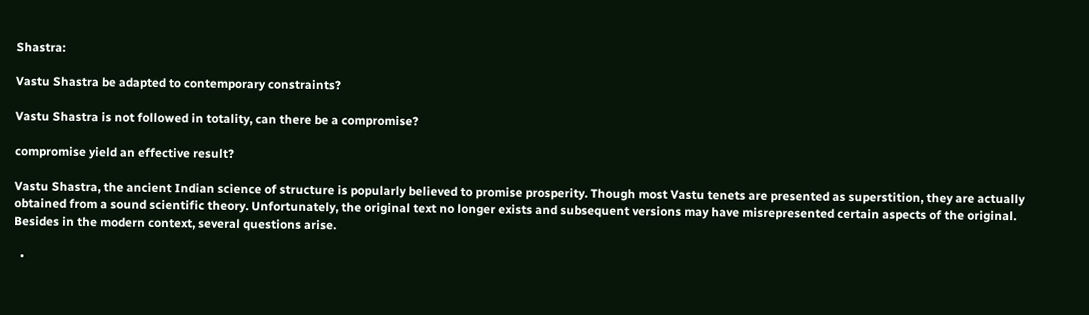Shastra:

Vastu Shastra be adapted to contemporary constraints?

Vastu Shastra is not followed in totality, can there be a compromise?

compromise yield an effective result?

Vastu Shastra, the ancient Indian science of structure is popularly believed to promise prosperity. Though most Vastu tenets are presented as superstition, they are actually obtained from a sound scientific theory. Unfortunately, the original text no longer exists and subsequent versions may have misrepresented certain aspects of the original. Besides in the modern context, several questions arise.

  •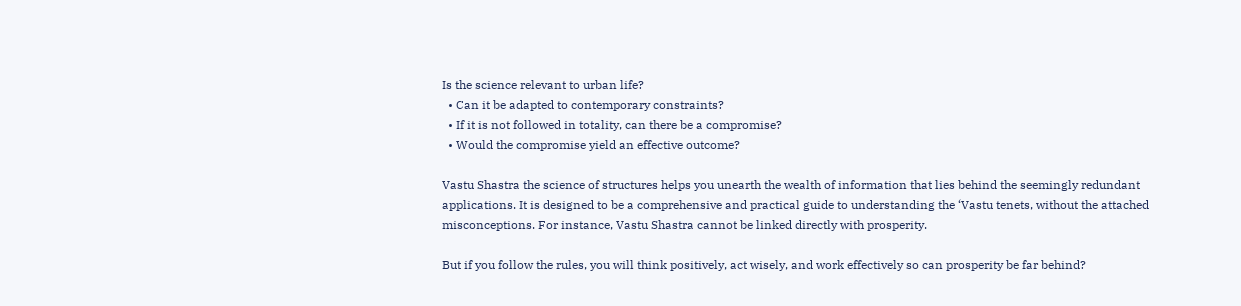Is the science relevant to urban life?
  • Can it be adapted to contemporary constraints?
  • If it is not followed in totality, can there be a compromise?
  • Would the compromise yield an effective outcome?

Vastu Shastra the science of structures helps you unearth the wealth of information that lies behind the seemingly redundant applications. It is designed to be a comprehensive and practical guide to understanding the ‘Vastu tenets, without the attached misconceptions. For instance, Vastu Shastra cannot be linked directly with prosperity.

But if you follow the rules, you will think positively, act wisely, and work effectively so can prosperity be far behind?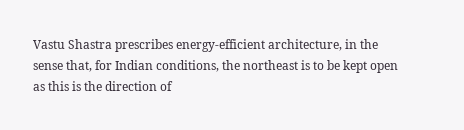Vastu Shastra prescribes energy-efficient architecture, in the sense that, for Indian conditions, the northeast is to be kept open as this is the direction of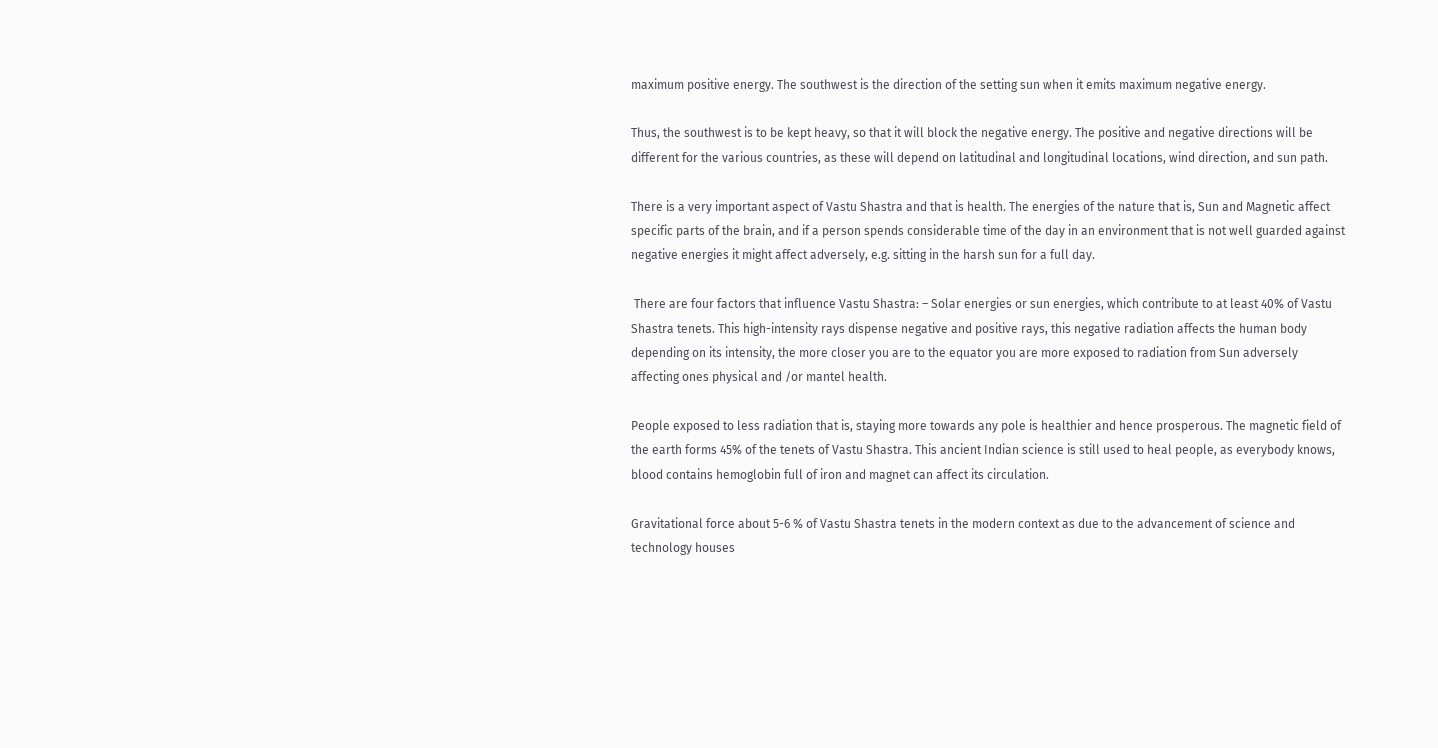maximum positive energy. The southwest is the direction of the setting sun when it emits maximum negative energy.

Thus, the southwest is to be kept heavy, so that it will block the negative energy. The positive and negative directions will be different for the various countries, as these will depend on latitudinal and longitudinal locations, wind direction, and sun path.

There is a very important aspect of Vastu Shastra and that is health. The energies of the nature that is, Sun and Magnetic affect specific parts of the brain, and if a person spends considerable time of the day in an environment that is not well guarded against negative energies it might affect adversely, e.g. sitting in the harsh sun for a full day.

 There are four factors that influence Vastu Shastra: – Solar energies or sun energies, which contribute to at least 40% of Vastu Shastra tenets. This high-intensity rays dispense negative and positive rays, this negative radiation affects the human body depending on its intensity, the more closer you are to the equator you are more exposed to radiation from Sun adversely affecting ones physical and /or mantel health.

People exposed to less radiation that is, staying more towards any pole is healthier and hence prosperous. The magnetic field of the earth forms 45% of the tenets of Vastu Shastra. This ancient Indian science is still used to heal people, as everybody knows, blood contains hemoglobin full of iron and magnet can affect its circulation.

Gravitational force about 5-6 % of Vastu Shastra tenets in the modern context as due to the advancement of science and technology houses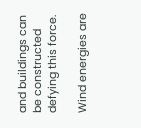and buildings can be constructed defying this force.

Wind energies are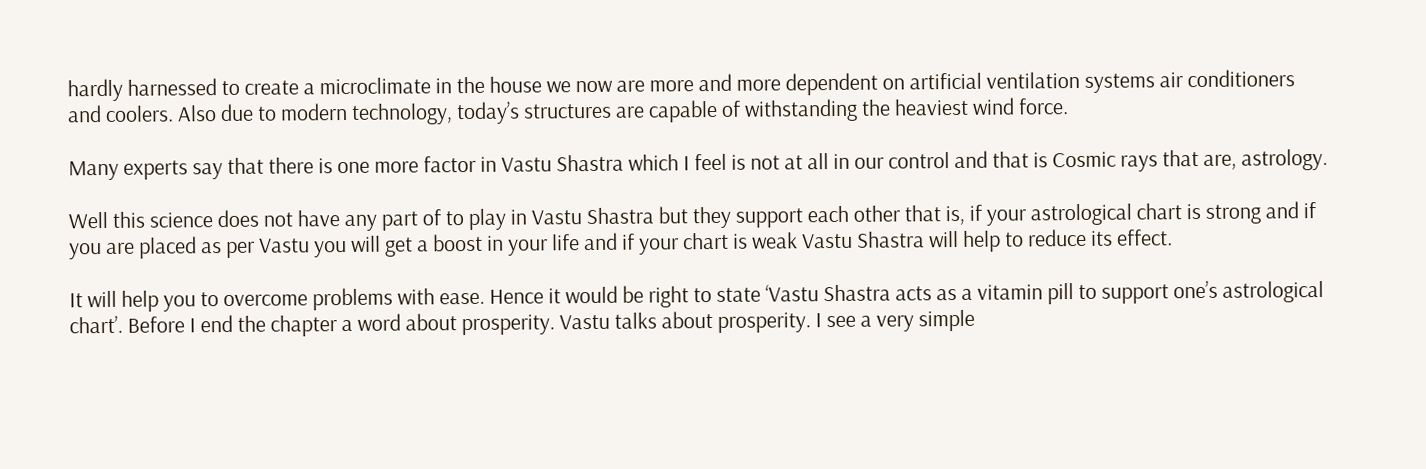hardly harnessed to create a microclimate in the house we now are more and more dependent on artificial ventilation systems air conditioners and coolers. Also due to modern technology, today’s structures are capable of withstanding the heaviest wind force.

Many experts say that there is one more factor in Vastu Shastra which I feel is not at all in our control and that is Cosmic rays that are, astrology.

Well this science does not have any part of to play in Vastu Shastra but they support each other that is, if your astrological chart is strong and if you are placed as per Vastu you will get a boost in your life and if your chart is weak Vastu Shastra will help to reduce its effect.

It will help you to overcome problems with ease. Hence it would be right to state ‘Vastu Shastra acts as a vitamin pill to support one’s astrological chart’. Before I end the chapter a word about prosperity. Vastu talks about prosperity. I see a very simple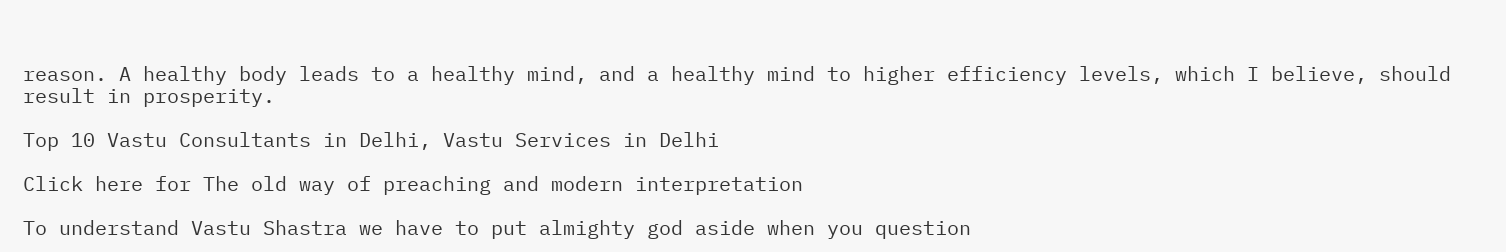reason. A healthy body leads to a healthy mind, and a healthy mind to higher efficiency levels, which I believe, should result in prosperity.

Top 10 Vastu Consultants in Delhi, Vastu Services in Delhi

Click here for The old way of preaching and modern interpretation

To understand Vastu Shastra we have to put almighty god aside when you question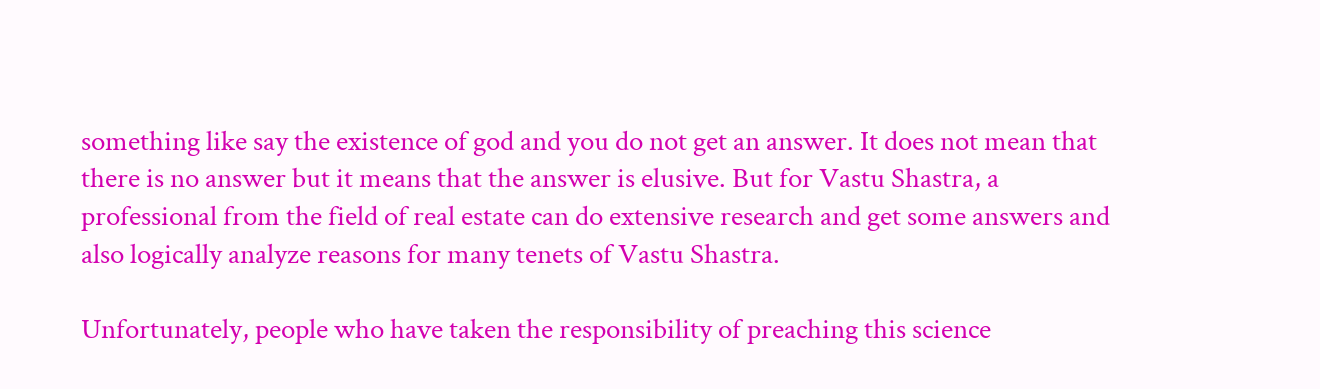something like say the existence of god and you do not get an answer. It does not mean that there is no answer but it means that the answer is elusive. But for Vastu Shastra, a professional from the field of real estate can do extensive research and get some answers and also logically analyze reasons for many tenets of Vastu Shastra.

Unfortunately, people who have taken the responsibility of preaching this science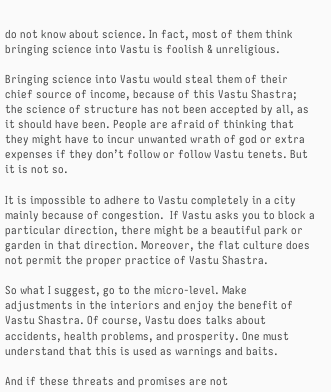do not know about science. In fact, most of them think bringing science into Vastu is foolish & unreligious.

Bringing science into Vastu would steal them of their chief source of income, because of this Vastu Shastra; the science of structure has not been accepted by all, as it should have been. People are afraid of thinking that they might have to incur unwanted wrath of god or extra expenses if they don’t follow or follow Vastu tenets. But it is not so.

It is impossible to adhere to Vastu completely in a city mainly because of congestion.  If Vastu asks you to block a particular direction, there might be a beautiful park or garden in that direction. Moreover, the flat culture does not permit the proper practice of Vastu Shastra.

So what I suggest, go to the micro-level. Make adjustments in the interiors and enjoy the benefit of Vastu Shastra. Of course, Vastu does talks about accidents, health problems, and prosperity. One must understand that this is used as warnings and baits.

And if these threats and promises are not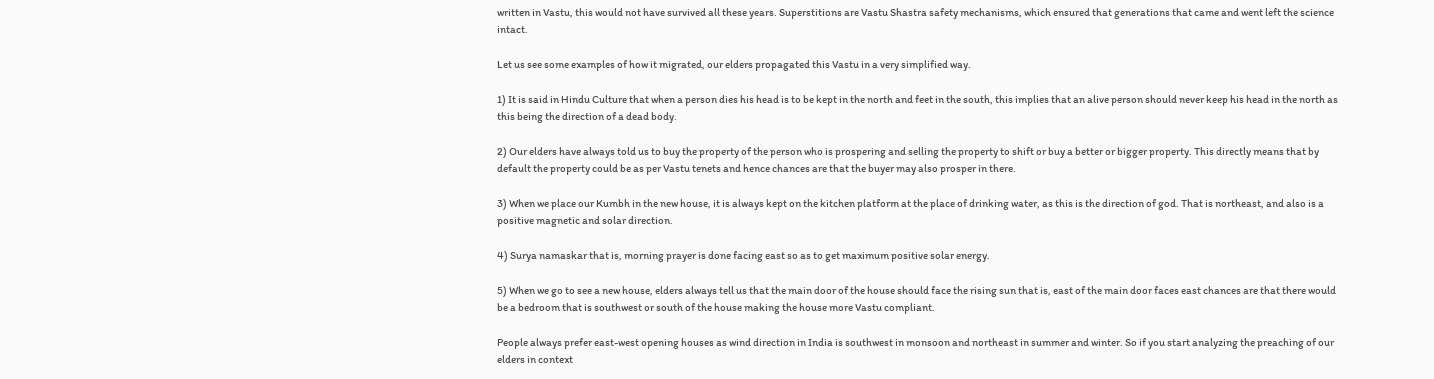written in Vastu, this would not have survived all these years. Superstitions are Vastu Shastra safety mechanisms, which ensured that generations that came and went left the science intact.

Let us see some examples of how it migrated, our elders propagated this Vastu in a very simplified way.

1) It is said in Hindu Culture that when a person dies his head is to be kept in the north and feet in the south, this implies that an alive person should never keep his head in the north as this being the direction of a dead body.

2) Our elders have always told us to buy the property of the person who is prospering and selling the property to shift or buy a better or bigger property. This directly means that by default the property could be as per Vastu tenets and hence chances are that the buyer may also prosper in there.

3) When we place our Kumbh in the new house, it is always kept on the kitchen platform at the place of drinking water, as this is the direction of god. That is northeast, and also is a positive magnetic and solar direction.

4) Surya namaskar that is, morning prayer is done facing east so as to get maximum positive solar energy.

5) When we go to see a new house, elders always tell us that the main door of the house should face the rising sun that is, east of the main door faces east chances are that there would be a bedroom that is southwest or south of the house making the house more Vastu compliant.

People always prefer east-west opening houses as wind direction in India is southwest in monsoon and northeast in summer and winter. So if you start analyzing the preaching of our elders in context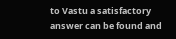to Vastu a satisfactory answer can be found and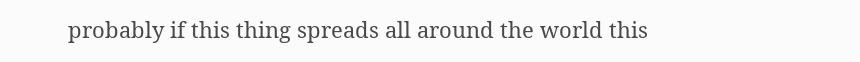probably if this thing spreads all around the world this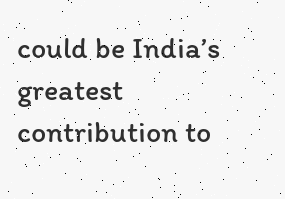could be India’s greatest contribution to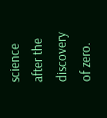science after the discovery of zero.